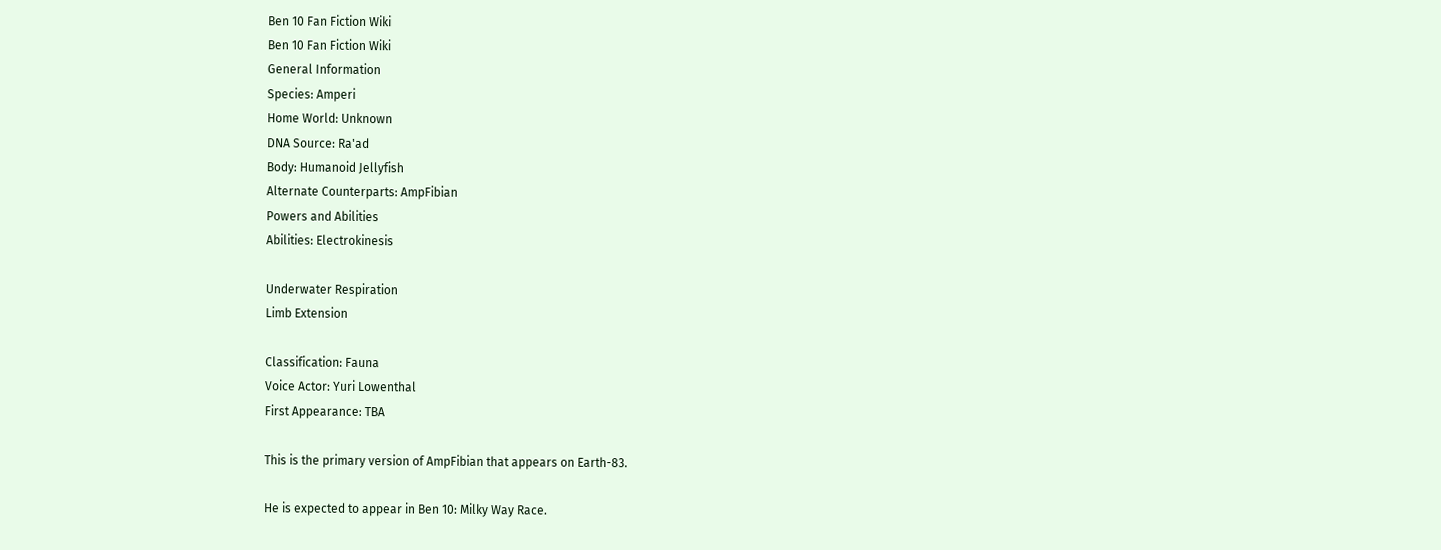Ben 10 Fan Fiction Wiki
Ben 10 Fan Fiction Wiki
General Information
Species: Amperi
Home World: Unknown
DNA Source: Ra'ad
Body: Humanoid Jellyfish
Alternate Counterparts: AmpFibian
Powers and Abilities
Abilities: Electrokinesis

Underwater Respiration
Limb Extension

Classification: Fauna
Voice Actor: Yuri Lowenthal
First Appearance: TBA

This is the primary version of AmpFibian that appears on Earth-83.

He is expected to appear in Ben 10: Milky Way Race.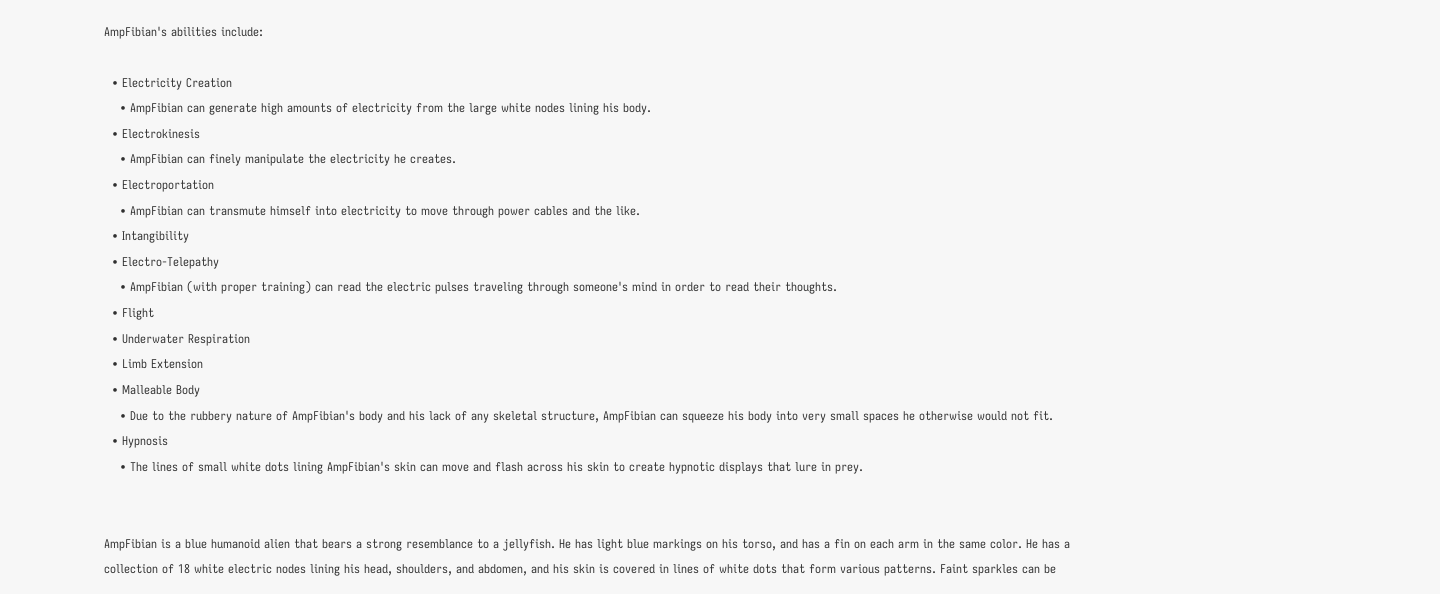AmpFibian's abilities include:

  • Electricity Creation
    • AmpFibian can generate high amounts of electricity from the large white nodes lining his body.
  • Electrokinesis
    • AmpFibian can finely manipulate the electricity he creates.
  • Electroportation
    • AmpFibian can transmute himself into electricity to move through power cables and the like.
  • Intangibility
  • Electro-Telepathy
    • AmpFibian (with proper training) can read the electric pulses traveling through someone's mind in order to read their thoughts.
  • Flight
  • Underwater Respiration
  • Limb Extension
  • Malleable Body
    • Due to the rubbery nature of AmpFibian's body and his lack of any skeletal structure, AmpFibian can squeeze his body into very small spaces he otherwise would not fit.
  • Hypnosis
    • The lines of small white dots lining AmpFibian's skin can move and flash across his skin to create hypnotic displays that lure in prey.


AmpFibian is a blue humanoid alien that bears a strong resemblance to a jellyfish. He has light blue markings on his torso, and has a fin on each arm in the same color. He has a collection of 18 white electric nodes lining his head, shoulders, and abdomen, and his skin is covered in lines of white dots that form various patterns. Faint sparkles can be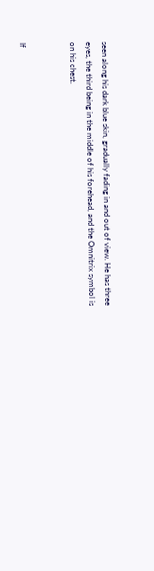seen along his dark blue skin, gradually fading in and out of view. He has three eyes, the third being in the middle of his forehead, and the Omnitrix symbol is on his chest.


If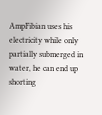AmpFibian uses his electricity while only partially submerged in water, he can end up shorting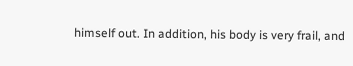himself out. In addition, his body is very frail, and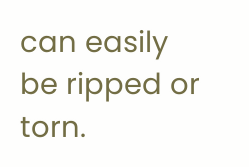can easily be ripped or torn.